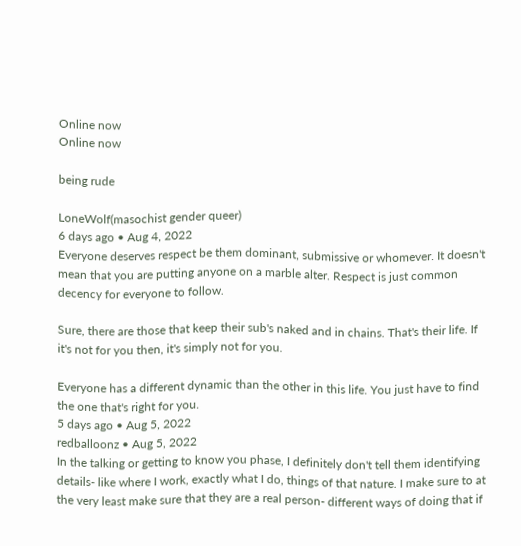Online now
Online now

being rude

LoneWolf(masochist gender queer)
6 days ago • Aug 4, 2022
Everyone deserves respect be them dominant, submissive or whomever. It doesn't mean that you are putting anyone on a marble alter. Respect is just common decency for everyone to follow.

Sure, there are those that keep their sub's naked and in chains. That's their life. If it's not for you then, it's simply not for you.

Everyone has a different dynamic than the other in this life. You just have to find the one that's right for you.
5 days ago • Aug 5, 2022
redballoonz • Aug 5, 2022
In the talking or getting to know you phase, I definitely don't tell them identifying details- like where I work, exactly what I do, things of that nature. I make sure to at the very least make sure that they are a real person- different ways of doing that if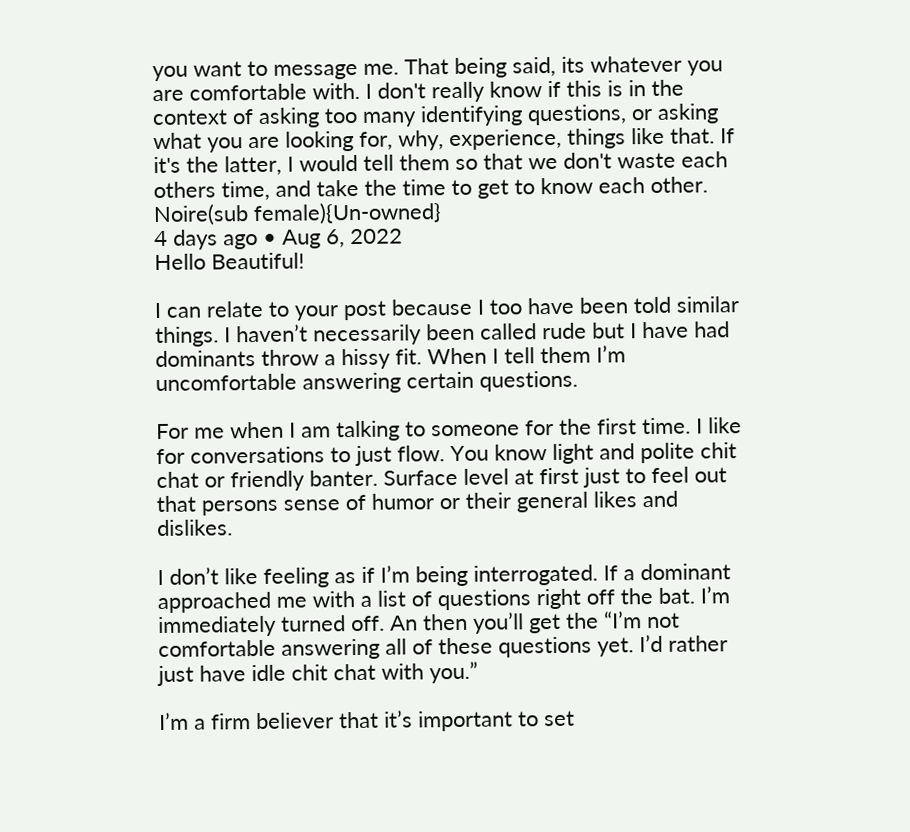you want to message me. That being said, its whatever you are comfortable with. I don't really know if this is in the context of asking too many identifying questions, or asking what you are looking for, why, experience, things like that. If it's the latter, I would tell them so that we don't waste each others time, and take the time to get to know each other.
Noire(sub female){Un-owned}
4 days ago • Aug 6, 2022
Hello Beautiful!

I can relate to your post because I too have been told similar things. I haven’t necessarily been called rude but I have had dominants throw a hissy fit. When I tell them I’m uncomfortable answering certain questions.

For me when I am talking to someone for the first time. I like for conversations to just flow. You know light and polite chit chat or friendly banter. Surface level at first just to feel out that persons sense of humor or their general likes and dislikes.

I don’t like feeling as if I’m being interrogated. If a dominant approached me with a list of questions right off the bat. I’m immediately turned off. An then you’ll get the “I’m not comfortable answering all of these questions yet. I’d rather just have idle chit chat with you.”

I’m a firm believer that it’s important to set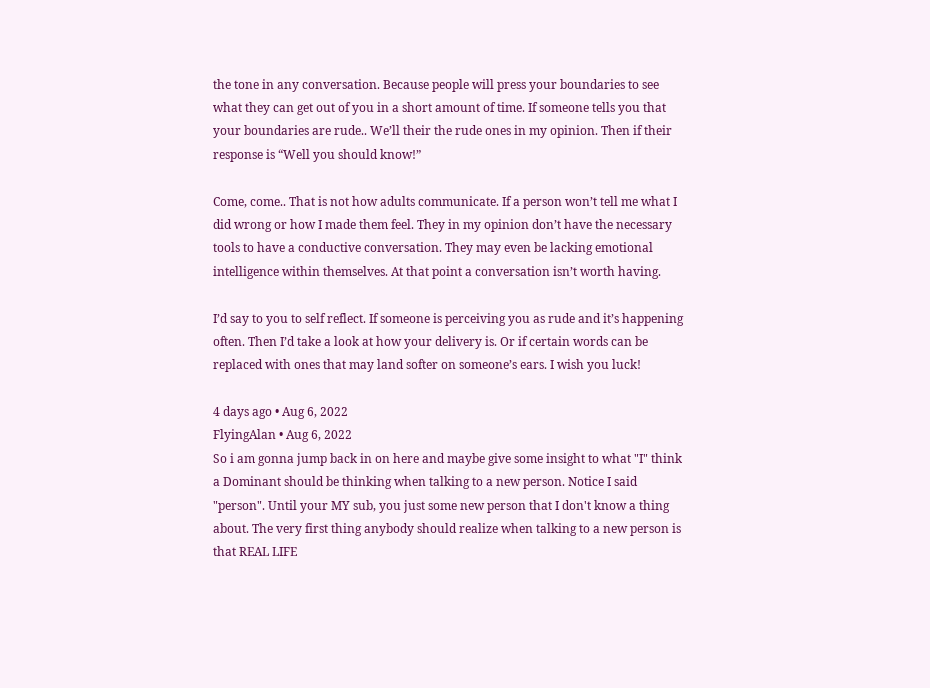the tone in any conversation. Because people will press your boundaries to see what they can get out of you in a short amount of time. If someone tells you that your boundaries are rude.. We’ll their the rude ones in my opinion. Then if their response is “Well you should know!”

Come, come.. That is not how adults communicate. If a person won’t tell me what I did wrong or how I made them feel. They in my opinion don’t have the necessary tools to have a conductive conversation. They may even be lacking emotional intelligence within themselves. At that point a conversation isn’t worth having.

I’d say to you to self reflect. If someone is perceiving you as rude and it’s happening often. Then I’d take a look at how your delivery is. Or if certain words can be replaced with ones that may land softer on someone’s ears. I wish you luck!

4 days ago • Aug 6, 2022
FlyingAlan • Aug 6, 2022
So i am gonna jump back in on here and maybe give some insight to what "I" think a Dominant should be thinking when talking to a new person. Notice I said "person". Until your MY sub, you just some new person that I don't know a thing about. The very first thing anybody should realize when talking to a new person is that REAL LIFE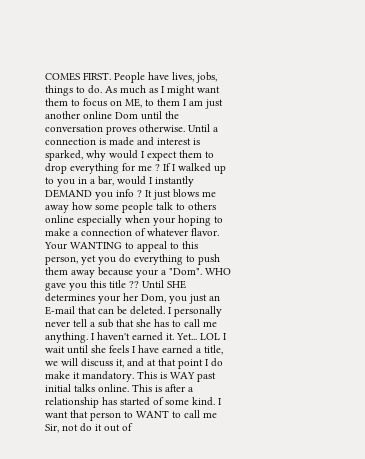COMES FIRST. People have lives, jobs, things to do. As much as I might want them to focus on ME, to them I am just another online Dom until the conversation proves otherwise. Until a connection is made and interest is sparked, why would I expect them to drop everything for me ? If I walked up to you in a bar, would I instantly DEMAND you info ? It just blows me away how some people talk to others online especially when your hoping to make a connection of whatever flavor. Your WANTING to appeal to this person, yet you do everything to push them away because your a "Dom". WHO gave you this title ?? Until SHE determines your her Dom, you just an E-mail that can be deleted. I personally never tell a sub that she has to call me anything. I haven't earned it. Yet... LOL I wait until she feels I have earned a title, we will discuss it, and at that point I do make it mandatory. This is WAY past initial talks online. This is after a relationship has started of some kind. I want that person to WANT to call me Sir, not do it out of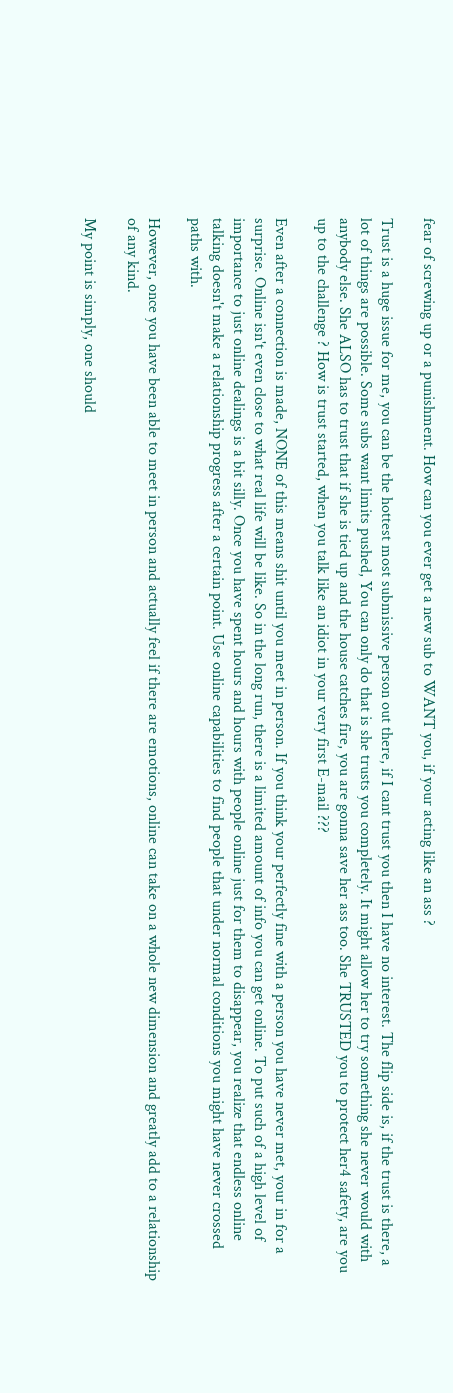fear of screwing up or a punishment. How can you ever get a new sub to WANT you, if your acting like an ass ?

Trust is a huge issue for me, you can be the hottest most submissive person out there, if I cant trust you then I have no interest. The flip side is, if the trust is there, a lot of things are possible. Some subs want limits pushed, You can only do that is she trusts you completely. It might allow her to try something she never would with anybody else. She ALSO has to trust that if she is tied up and the house catches fire, you are gonna save her ass too. She TRUSTED you to protect her4 safety, are you up to the challenge ? How is trust started, when you talk like an idiot in your very first E-mail ???

Even after a connection is made, NONE of this means shit until you meet in person. If you think your perfectly fine with a person you have never met, your in for a surprise. Online isn't even close to what real life will be like. So in the long run, there is a limited amount of info you can get online. To put such of a high level of importance to just online dealings is a bit silly. Once you have spent hours and hours with people online just for them to disappear, you realize that endless online talking doesn't make a relationship progress after a certain point. Use online capabilities to find people that under normal conditions you might have never crossed paths with.

However, once you have been able to meet in person and actually feel if there are emotions, online can take on a whole new dimension and greatly add to a relationship of any kind.

My point is simply, one should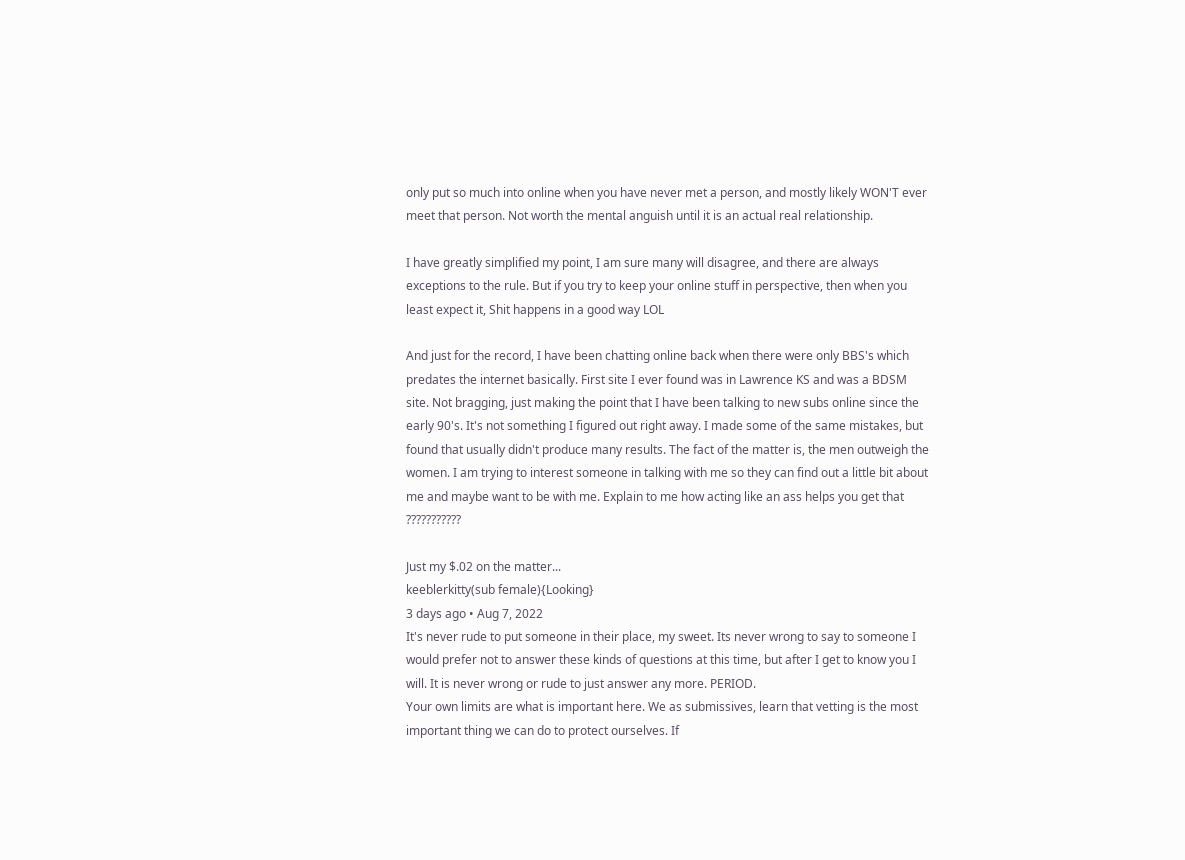only put so much into online when you have never met a person, and mostly likely WON'T ever meet that person. Not worth the mental anguish until it is an actual real relationship.

I have greatly simplified my point, I am sure many will disagree, and there are always exceptions to the rule. But if you try to keep your online stuff in perspective, then when you least expect it, Shit happens in a good way LOL

And just for the record, I have been chatting online back when there were only BBS's which predates the internet basically. First site I ever found was in Lawrence KS and was a BDSM site. Not bragging, just making the point that I have been talking to new subs online since the early 90's. It's not something I figured out right away. I made some of the same mistakes, but found that usually didn't produce many results. The fact of the matter is, the men outweigh the women. I am trying to interest someone in talking with me so they can find out a little bit about me and maybe want to be with me. Explain to me how acting like an ass helps you get that ???????????

Just my $.02 on the matter...
keeblerkitty(sub female){Looking}
3 days ago • Aug 7, 2022
It's never rude to put someone in their place, my sweet. Its never wrong to say to someone I would prefer not to answer these kinds of questions at this time, but after I get to know you I will. It is never wrong or rude to just answer any more. PERIOD.
Your own limits are what is important here. We as submissives, learn that vetting is the most important thing we can do to protect ourselves. If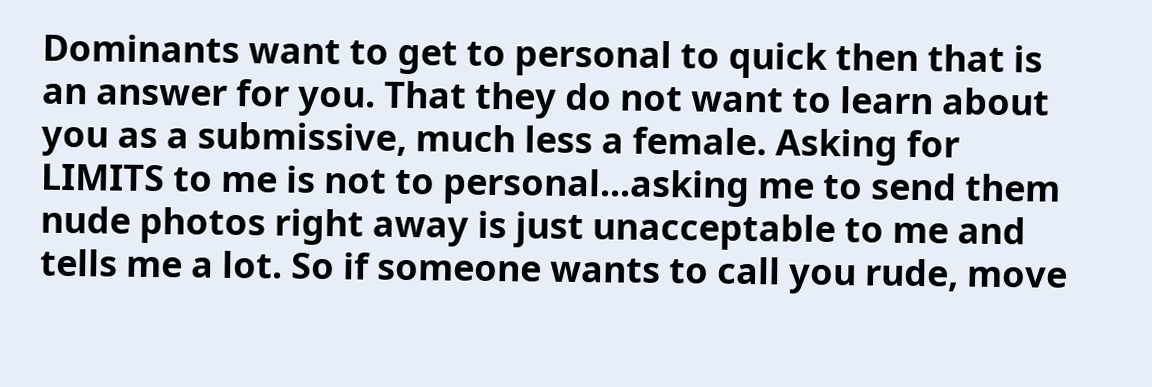Dominants want to get to personal to quick then that is an answer for you. That they do not want to learn about you as a submissive, much less a female. Asking for LIMITS to me is not to personal...asking me to send them nude photos right away is just unacceptable to me and tells me a lot. So if someone wants to call you rude, move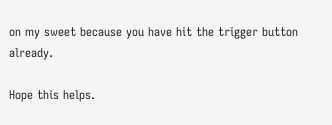on my sweet because you have hit the trigger button already.

Hope this helps.